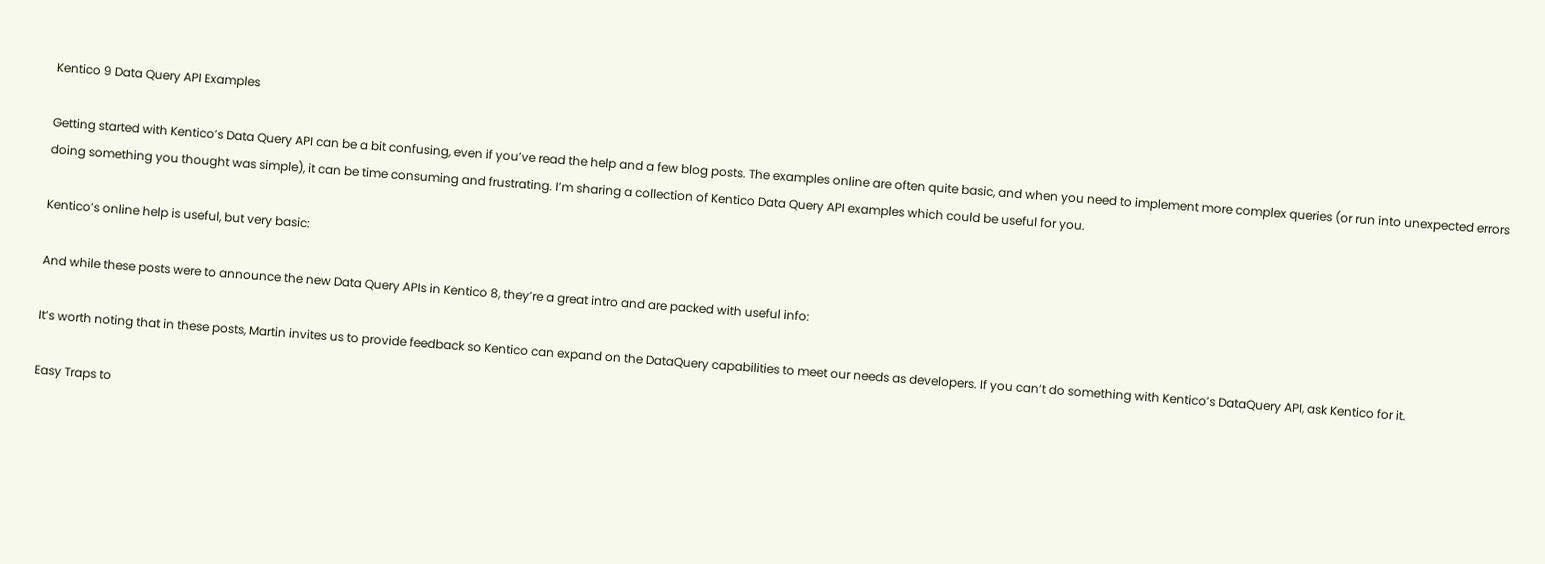Kentico 9 Data Query API Examples

Getting started with Kentico’s Data Query API can be a bit confusing, even if you’ve read the help and a few blog posts. The examples online are often quite basic, and when you need to implement more complex queries (or run into unexpected errors doing something you thought was simple), it can be time consuming and frustrating. I’m sharing a collection of Kentico Data Query API examples which could be useful for you.

Kentico’s online help is useful, but very basic:

And while these posts were to announce the new Data Query APIs in Kentico 8, they’re a great intro and are packed with useful info:

It’s worth noting that in these posts, Martin invites us to provide feedback so Kentico can expand on the DataQuery capabilities to meet our needs as developers. If you can’t do something with Kentico’s DataQuery API, ask Kentico for it.

Easy Traps to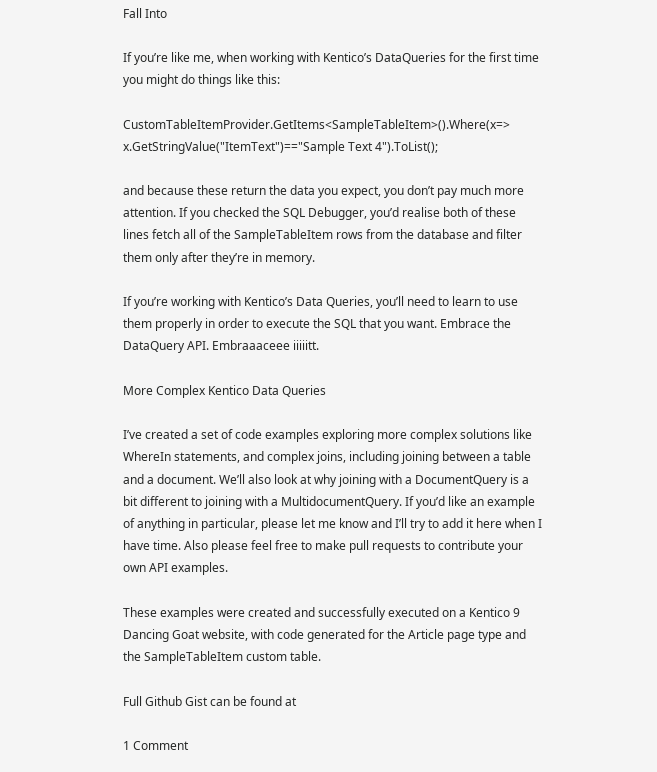Fall Into

If you’re like me, when working with Kentico’s DataQueries for the first time you might do things like this:

CustomTableItemProvider.GetItems<SampleTableItem>().Where(x=> x.GetStringValue("ItemText")=="Sample Text 4").ToList();

and because these return the data you expect, you don’t pay much more attention. If you checked the SQL Debugger, you’d realise both of these lines fetch all of the SampleTableItem rows from the database and filter them only after they’re in memory.

If you’re working with Kentico’s Data Queries, you’ll need to learn to use them properly in order to execute the SQL that you want. Embrace the DataQuery API. Embraaaceee iiiiitt.

More Complex Kentico Data Queries

I’ve created a set of code examples exploring more complex solutions like WhereIn statements, and complex joins, including joining between a table and a document. We’ll also look at why joining with a DocumentQuery is a bit different to joining with a MultidocumentQuery. If you’d like an example of anything in particular, please let me know and I’ll try to add it here when I have time. Also please feel free to make pull requests to contribute your own API examples.

These examples were created and successfully executed on a Kentico 9 Dancing Goat website, with code generated for the Article page type and the SampleTableItem custom table.

Full Github Gist can be found at

1 Comment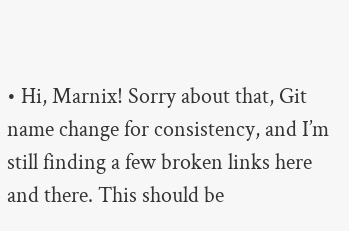• Hi, Marnix! Sorry about that, Git name change for consistency, and I’m still finding a few broken links here and there. This should be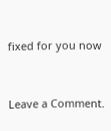fixed for you now


Leave a Comment.